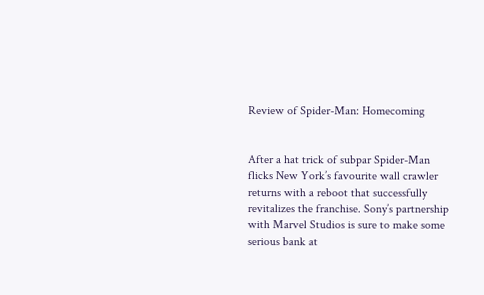Review of Spider-Man: Homecoming


After a hat trick of subpar Spider-Man flicks New York’s favourite wall crawler returns with a reboot that successfully revitalizes the franchise. Sony’s partnership with Marvel Studios is sure to make some serious bank at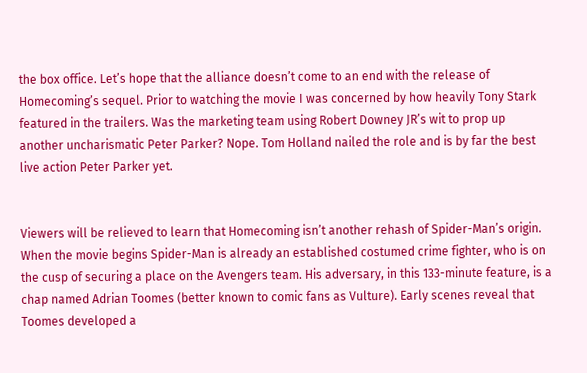the box office. Let’s hope that the alliance doesn’t come to an end with the release of Homecoming’s sequel. Prior to watching the movie I was concerned by how heavily Tony Stark featured in the trailers. Was the marketing team using Robert Downey JR’s wit to prop up another uncharismatic Peter Parker? Nope. Tom Holland nailed the role and is by far the best live action Peter Parker yet.


Viewers will be relieved to learn that Homecoming isn’t another rehash of Spider-Man’s origin. When the movie begins Spider-Man is already an established costumed crime fighter, who is on the cusp of securing a place on the Avengers team. His adversary, in this 133-minute feature, is a chap named Adrian Toomes (better known to comic fans as Vulture). Early scenes reveal that Toomes developed a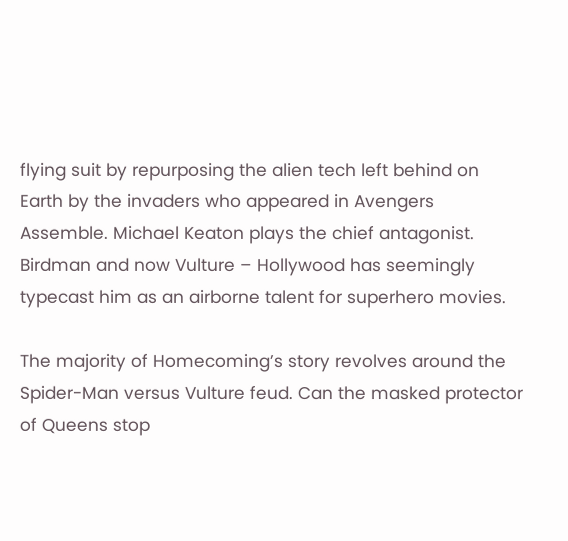flying suit by repurposing the alien tech left behind on Earth by the invaders who appeared in Avengers Assemble. Michael Keaton plays the chief antagonist. Birdman and now Vulture – Hollywood has seemingly typecast him as an airborne talent for superhero movies.

The majority of Homecoming’s story revolves around the Spider-Man versus Vulture feud. Can the masked protector of Queens stop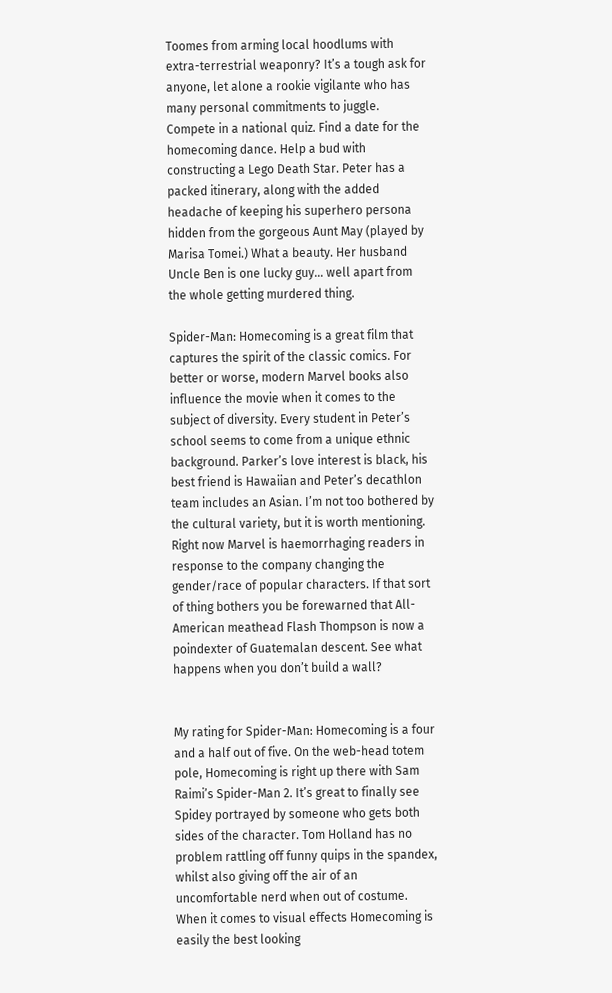Toomes from arming local hoodlums with extra-terrestrial weaponry? It’s a tough ask for anyone, let alone a rookie vigilante who has many personal commitments to juggle. Compete in a national quiz. Find a date for the homecoming dance. Help a bud with constructing a Lego Death Star. Peter has a packed itinerary, along with the added headache of keeping his superhero persona hidden from the gorgeous Aunt May (played by Marisa Tomei.) What a beauty. Her husband Uncle Ben is one lucky guy… well apart from the whole getting murdered thing.

Spider-Man: Homecoming is a great film that captures the spirit of the classic comics. For better or worse, modern Marvel books also influence the movie when it comes to the subject of diversity. Every student in Peter’s school seems to come from a unique ethnic background. Parker’s love interest is black, his best friend is Hawaiian and Peter’s decathlon team includes an Asian. I’m not too bothered by the cultural variety, but it is worth mentioning. Right now Marvel is haemorrhaging readers in response to the company changing the gender/race of popular characters. If that sort of thing bothers you be forewarned that All-American meathead Flash Thompson is now a poindexter of Guatemalan descent. See what happens when you don’t build a wall?


My rating for Spider-Man: Homecoming is a four and a half out of five. On the web-head totem pole, Homecoming is right up there with Sam Raimi’s Spider-Man 2. It’s great to finally see Spidey portrayed by someone who gets both sides of the character. Tom Holland has no problem rattling off funny quips in the spandex, whilst also giving off the air of an uncomfortable nerd when out of costume. When it comes to visual effects Homecoming is easily the best looking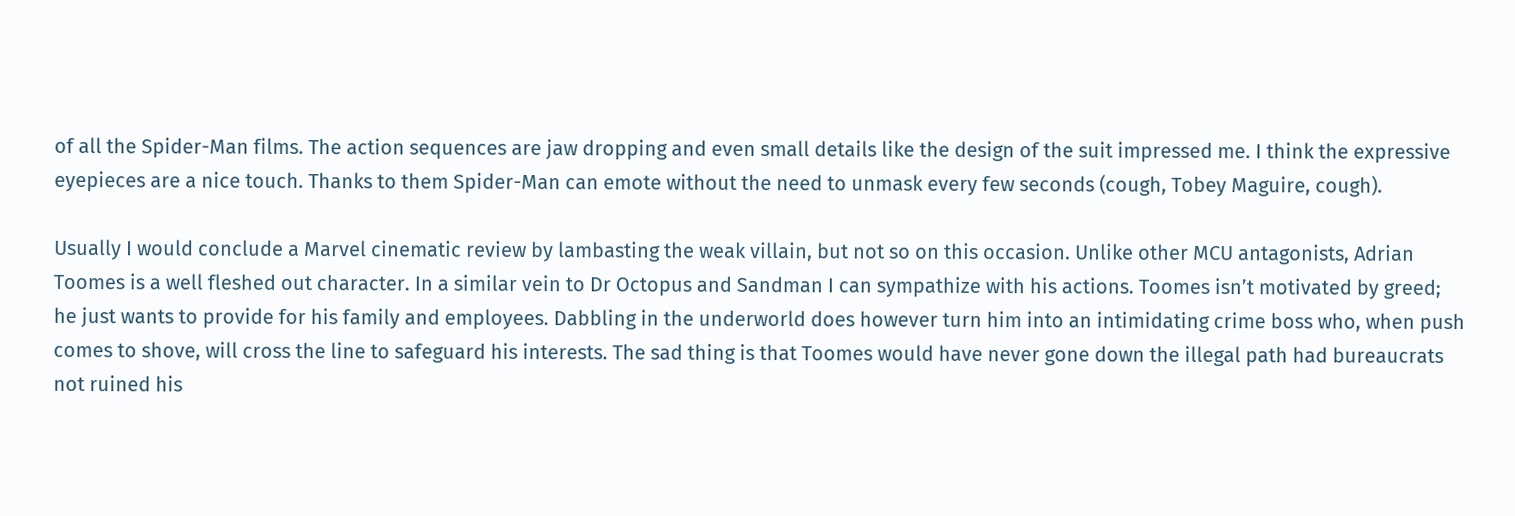of all the Spider-Man films. The action sequences are jaw dropping and even small details like the design of the suit impressed me. I think the expressive eyepieces are a nice touch. Thanks to them Spider-Man can emote without the need to unmask every few seconds (cough, Tobey Maguire, cough).

Usually I would conclude a Marvel cinematic review by lambasting the weak villain, but not so on this occasion. Unlike other MCU antagonists, Adrian Toomes is a well fleshed out character. In a similar vein to Dr Octopus and Sandman I can sympathize with his actions. Toomes isn’t motivated by greed; he just wants to provide for his family and employees. Dabbling in the underworld does however turn him into an intimidating crime boss who, when push comes to shove, will cross the line to safeguard his interests. The sad thing is that Toomes would have never gone down the illegal path had bureaucrats not ruined his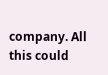company. All this could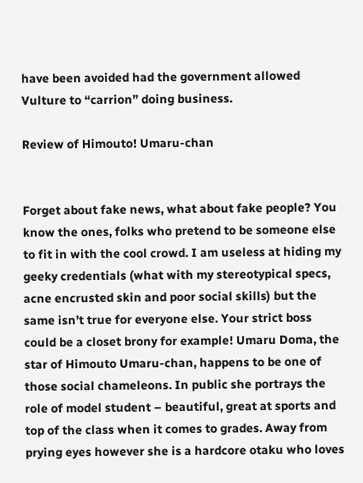have been avoided had the government allowed Vulture to “carrion” doing business.

Review of Himouto! Umaru-chan


Forget about fake news, what about fake people? You know the ones, folks who pretend to be someone else to fit in with the cool crowd. I am useless at hiding my geeky credentials (what with my stereotypical specs, acne encrusted skin and poor social skills) but the same isn’t true for everyone else. Your strict boss could be a closet brony for example! Umaru Doma, the star of Himouto Umaru-chan, happens to be one of those social chameleons. In public she portrays the role of model student – beautiful, great at sports and top of the class when it comes to grades. Away from prying eyes however she is a hardcore otaku who loves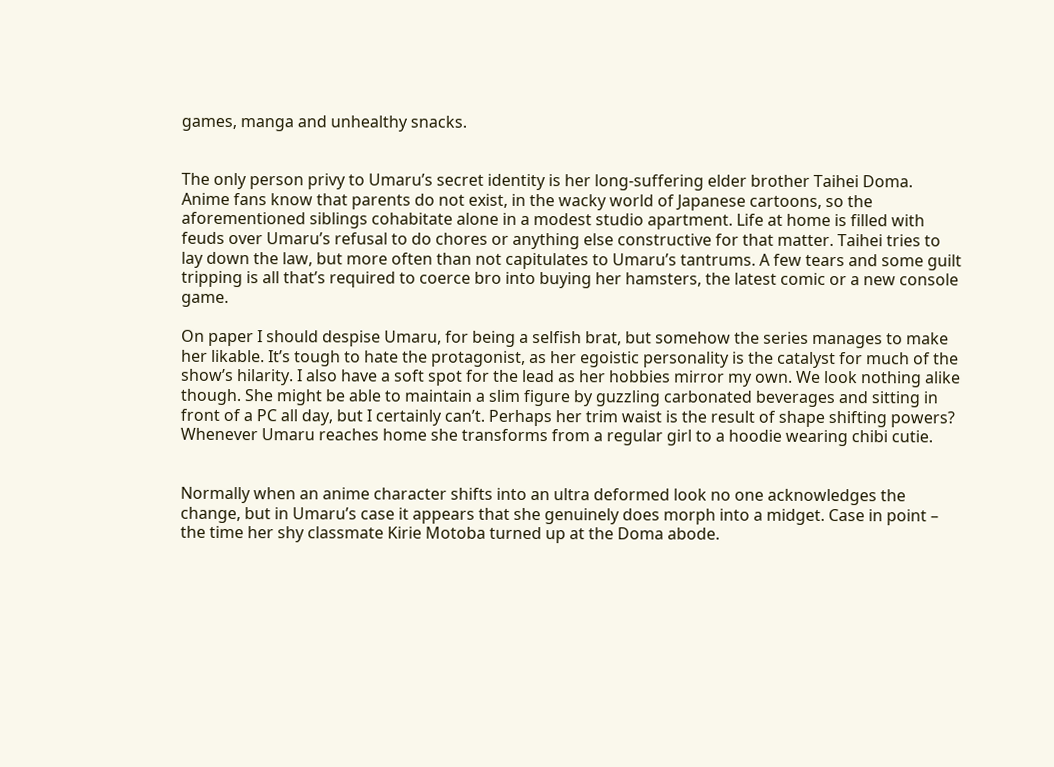games, manga and unhealthy snacks.


The only person privy to Umaru’s secret identity is her long-suffering elder brother Taihei Doma. Anime fans know that parents do not exist, in the wacky world of Japanese cartoons, so the aforementioned siblings cohabitate alone in a modest studio apartment. Life at home is filled with feuds over Umaru’s refusal to do chores or anything else constructive for that matter. Taihei tries to lay down the law, but more often than not capitulates to Umaru’s tantrums. A few tears and some guilt tripping is all that’s required to coerce bro into buying her hamsters, the latest comic or a new console game.

On paper I should despise Umaru, for being a selfish brat, but somehow the series manages to make her likable. It’s tough to hate the protagonist, as her egoistic personality is the catalyst for much of the show’s hilarity. I also have a soft spot for the lead as her hobbies mirror my own. We look nothing alike though. She might be able to maintain a slim figure by guzzling carbonated beverages and sitting in front of a PC all day, but I certainly can’t. Perhaps her trim waist is the result of shape shifting powers? Whenever Umaru reaches home she transforms from a regular girl to a hoodie wearing chibi cutie.


Normally when an anime character shifts into an ultra deformed look no one acknowledges the change, but in Umaru’s case it appears that she genuinely does morph into a midget. Case in point – the time her shy classmate Kirie Motoba turned up at the Doma abode.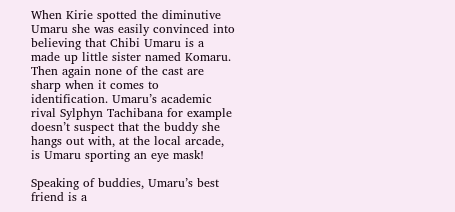When Kirie spotted the diminutive Umaru she was easily convinced into believing that Chibi Umaru is a made up little sister named Komaru. Then again none of the cast are sharp when it comes to identification. Umaru’s academic rival Sylphyn Tachibana for example doesn’t suspect that the buddy she hangs out with, at the local arcade, is Umaru sporting an eye mask!

Speaking of buddies, Umaru’s best friend is a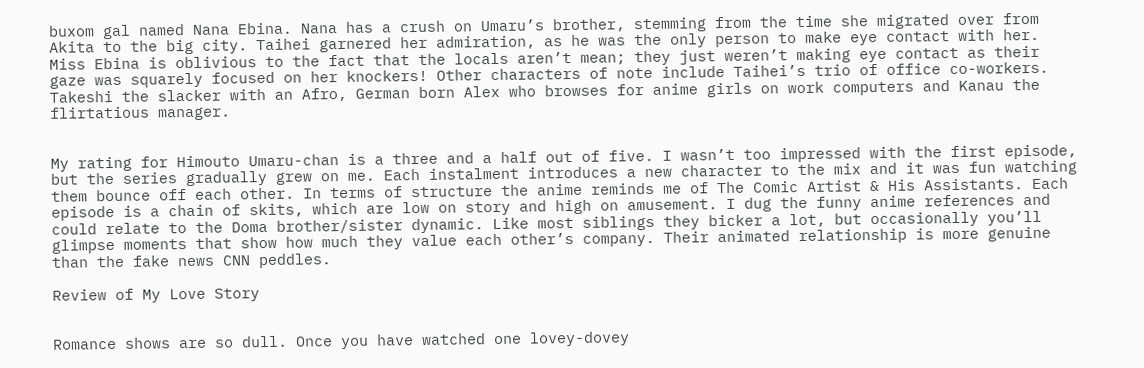buxom gal named Nana Ebina. Nana has a crush on Umaru’s brother, stemming from the time she migrated over from Akita to the big city. Taihei garnered her admiration, as he was the only person to make eye contact with her. Miss Ebina is oblivious to the fact that the locals aren’t mean; they just weren’t making eye contact as their gaze was squarely focused on her knockers! Other characters of note include Taihei’s trio of office co-workers. Takeshi the slacker with an Afro, German born Alex who browses for anime girls on work computers and Kanau the flirtatious manager.


My rating for Himouto Umaru-chan is a three and a half out of five. I wasn’t too impressed with the first episode, but the series gradually grew on me. Each instalment introduces a new character to the mix and it was fun watching them bounce off each other. In terms of structure the anime reminds me of The Comic Artist & His Assistants. Each episode is a chain of skits, which are low on story and high on amusement. I dug the funny anime references and could relate to the Doma brother/sister dynamic. Like most siblings they bicker a lot, but occasionally you’ll glimpse moments that show how much they value each other’s company. Their animated relationship is more genuine than the fake news CNN peddles.

Review of My Love Story


Romance shows are so dull. Once you have watched one lovey-dovey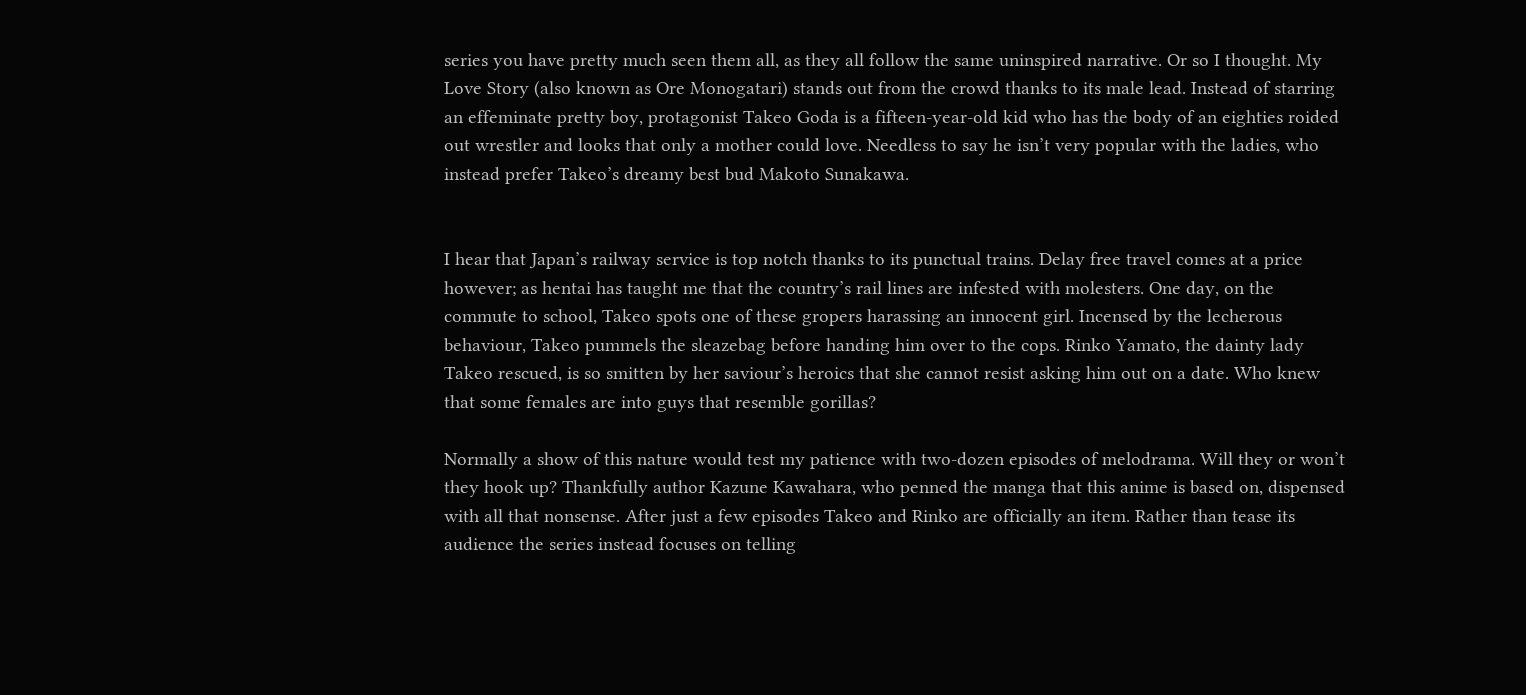series you have pretty much seen them all, as they all follow the same uninspired narrative. Or so I thought. My Love Story (also known as Ore Monogatari) stands out from the crowd thanks to its male lead. Instead of starring an effeminate pretty boy, protagonist Takeo Goda is a fifteen-year-old kid who has the body of an eighties roided out wrestler and looks that only a mother could love. Needless to say he isn’t very popular with the ladies, who instead prefer Takeo’s dreamy best bud Makoto Sunakawa.


I hear that Japan’s railway service is top notch thanks to its punctual trains. Delay free travel comes at a price however; as hentai has taught me that the country’s rail lines are infested with molesters. One day, on the commute to school, Takeo spots one of these gropers harassing an innocent girl. Incensed by the lecherous behaviour, Takeo pummels the sleazebag before handing him over to the cops. Rinko Yamato, the dainty lady Takeo rescued, is so smitten by her saviour’s heroics that she cannot resist asking him out on a date. Who knew that some females are into guys that resemble gorillas?

Normally a show of this nature would test my patience with two-dozen episodes of melodrama. Will they or won’t they hook up? Thankfully author Kazune Kawahara, who penned the manga that this anime is based on, dispensed with all that nonsense. After just a few episodes Takeo and Rinko are officially an item. Rather than tease its audience the series instead focuses on telling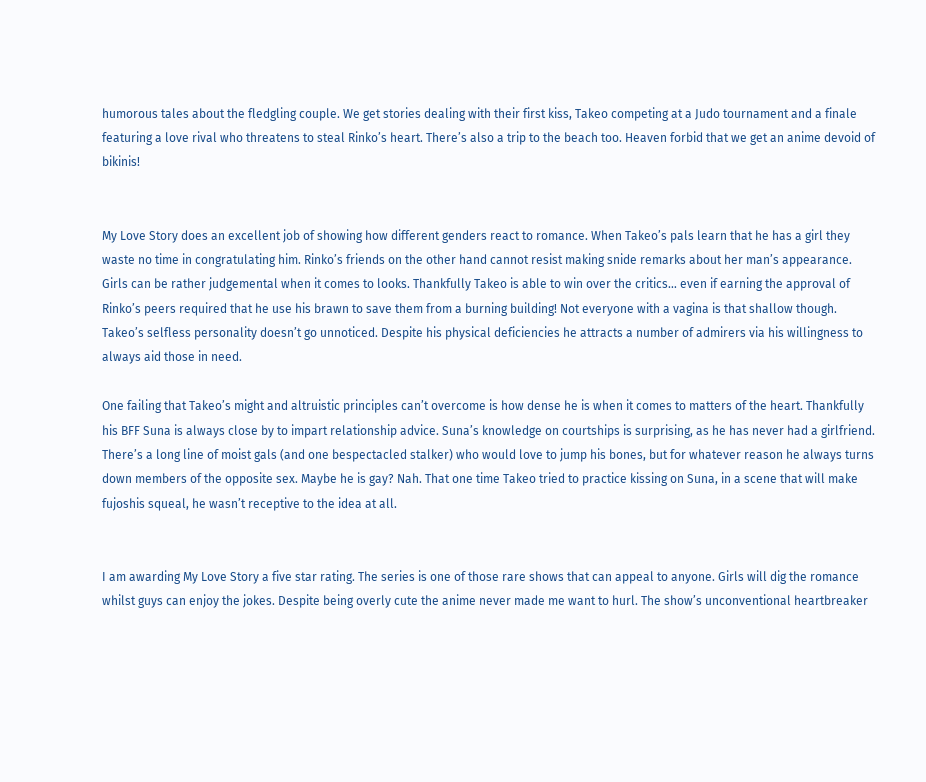humorous tales about the fledgling couple. We get stories dealing with their first kiss, Takeo competing at a Judo tournament and a finale featuring a love rival who threatens to steal Rinko’s heart. There’s also a trip to the beach too. Heaven forbid that we get an anime devoid of bikinis!


My Love Story does an excellent job of showing how different genders react to romance. When Takeo’s pals learn that he has a girl they waste no time in congratulating him. Rinko’s friends on the other hand cannot resist making snide remarks about her man’s appearance. Girls can be rather judgemental when it comes to looks. Thankfully Takeo is able to win over the critics… even if earning the approval of Rinko’s peers required that he use his brawn to save them from a burning building! Not everyone with a vagina is that shallow though. Takeo’s selfless personality doesn’t go unnoticed. Despite his physical deficiencies he attracts a number of admirers via his willingness to always aid those in need.

One failing that Takeo’s might and altruistic principles can’t overcome is how dense he is when it comes to matters of the heart. Thankfully his BFF Suna is always close by to impart relationship advice. Suna’s knowledge on courtships is surprising, as he has never had a girlfriend. There’s a long line of moist gals (and one bespectacled stalker) who would love to jump his bones, but for whatever reason he always turns down members of the opposite sex. Maybe he is gay? Nah. That one time Takeo tried to practice kissing on Suna, in a scene that will make fujoshis squeal, he wasn’t receptive to the idea at all.


I am awarding My Love Story a five star rating. The series is one of those rare shows that can appeal to anyone. Girls will dig the romance whilst guys can enjoy the jokes. Despite being overly cute the anime never made me want to hurl. The show’s unconventional heartbreaker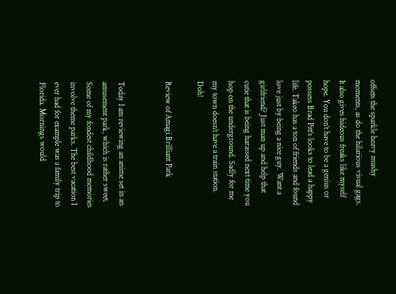offsets the sparkle heavy mushy moments, as do the hilarious visual gags. It also gives hideous freaks like myself hope. You don’t have to be a genius or possess Brad Pitt’s looks to lead a happy life. Takeo has a ton of friends and found love just by being a nice guy. Want a girlfriend? Just man up and help that cutie that is being harassed next time you hop on the underground. Sadly for me my town doesn’t have a train station. Doh!

Review of Amagi Brilliant Park


Today I am reviewing an anime set in an amusement park, which is rather sweet. Some of my fondest childhood memories involve theme parks. The best vacation I ever had for example was a family trip to Florida. Mornings would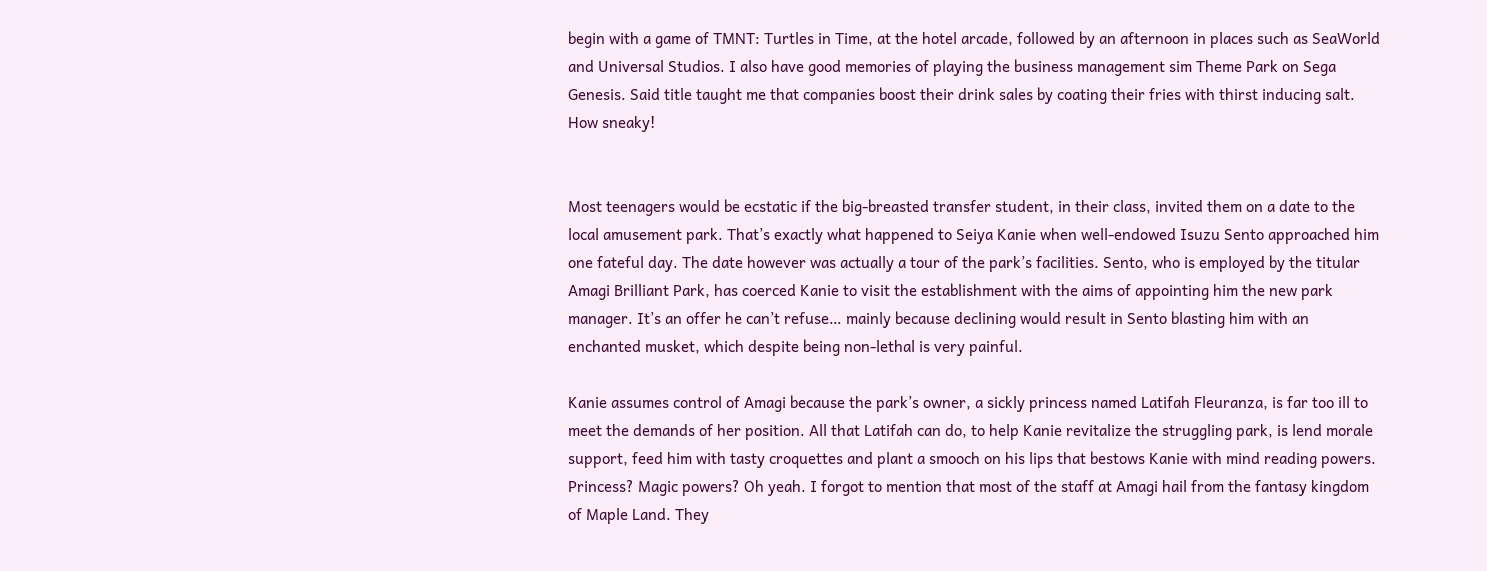begin with a game of TMNT: Turtles in Time, at the hotel arcade, followed by an afternoon in places such as SeaWorld and Universal Studios. I also have good memories of playing the business management sim Theme Park on Sega Genesis. Said title taught me that companies boost their drink sales by coating their fries with thirst inducing salt. How sneaky!


Most teenagers would be ecstatic if the big-breasted transfer student, in their class, invited them on a date to the local amusement park. That’s exactly what happened to Seiya Kanie when well-endowed Isuzu Sento approached him one fateful day. The date however was actually a tour of the park’s facilities. Sento, who is employed by the titular Amagi Brilliant Park, has coerced Kanie to visit the establishment with the aims of appointing him the new park manager. It’s an offer he can’t refuse… mainly because declining would result in Sento blasting him with an enchanted musket, which despite being non-lethal is very painful.

Kanie assumes control of Amagi because the park’s owner, a sickly princess named Latifah Fleuranza, is far too ill to meet the demands of her position. All that Latifah can do, to help Kanie revitalize the struggling park, is lend morale support, feed him with tasty croquettes and plant a smooch on his lips that bestows Kanie with mind reading powers. Princess? Magic powers? Oh yeah. I forgot to mention that most of the staff at Amagi hail from the fantasy kingdom of Maple Land. They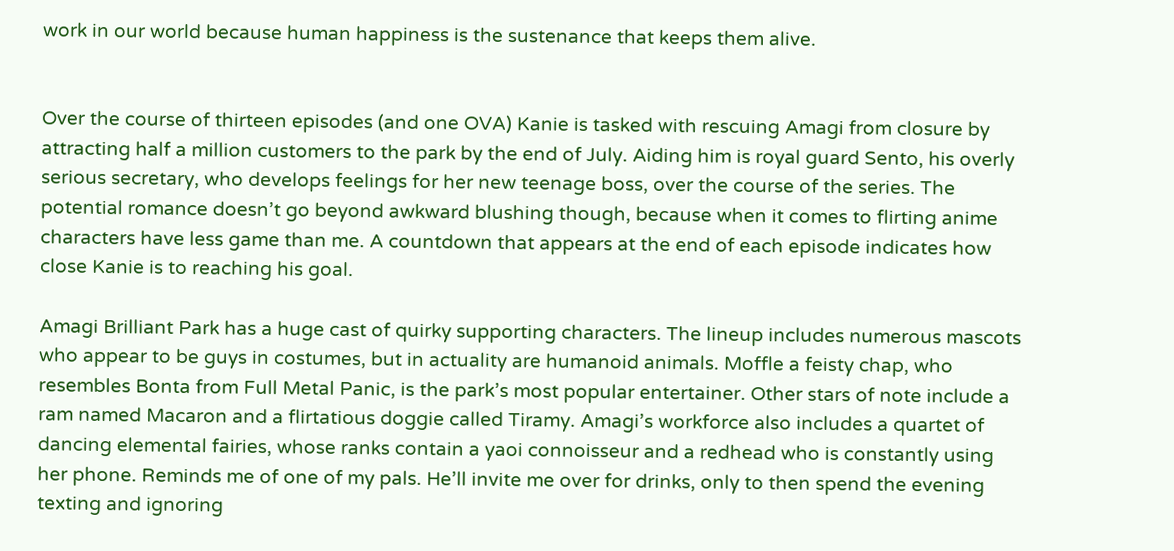work in our world because human happiness is the sustenance that keeps them alive.


Over the course of thirteen episodes (and one OVA) Kanie is tasked with rescuing Amagi from closure by attracting half a million customers to the park by the end of July. Aiding him is royal guard Sento, his overly serious secretary, who develops feelings for her new teenage boss, over the course of the series. The potential romance doesn’t go beyond awkward blushing though, because when it comes to flirting anime characters have less game than me. A countdown that appears at the end of each episode indicates how close Kanie is to reaching his goal.

Amagi Brilliant Park has a huge cast of quirky supporting characters. The lineup includes numerous mascots who appear to be guys in costumes, but in actuality are humanoid animals. Moffle a feisty chap, who resembles Bonta from Full Metal Panic, is the park’s most popular entertainer. Other stars of note include a ram named Macaron and a flirtatious doggie called Tiramy. Amagi’s workforce also includes a quartet of dancing elemental fairies, whose ranks contain a yaoi connoisseur and a redhead who is constantly using her phone. Reminds me of one of my pals. He’ll invite me over for drinks, only to then spend the evening texting and ignoring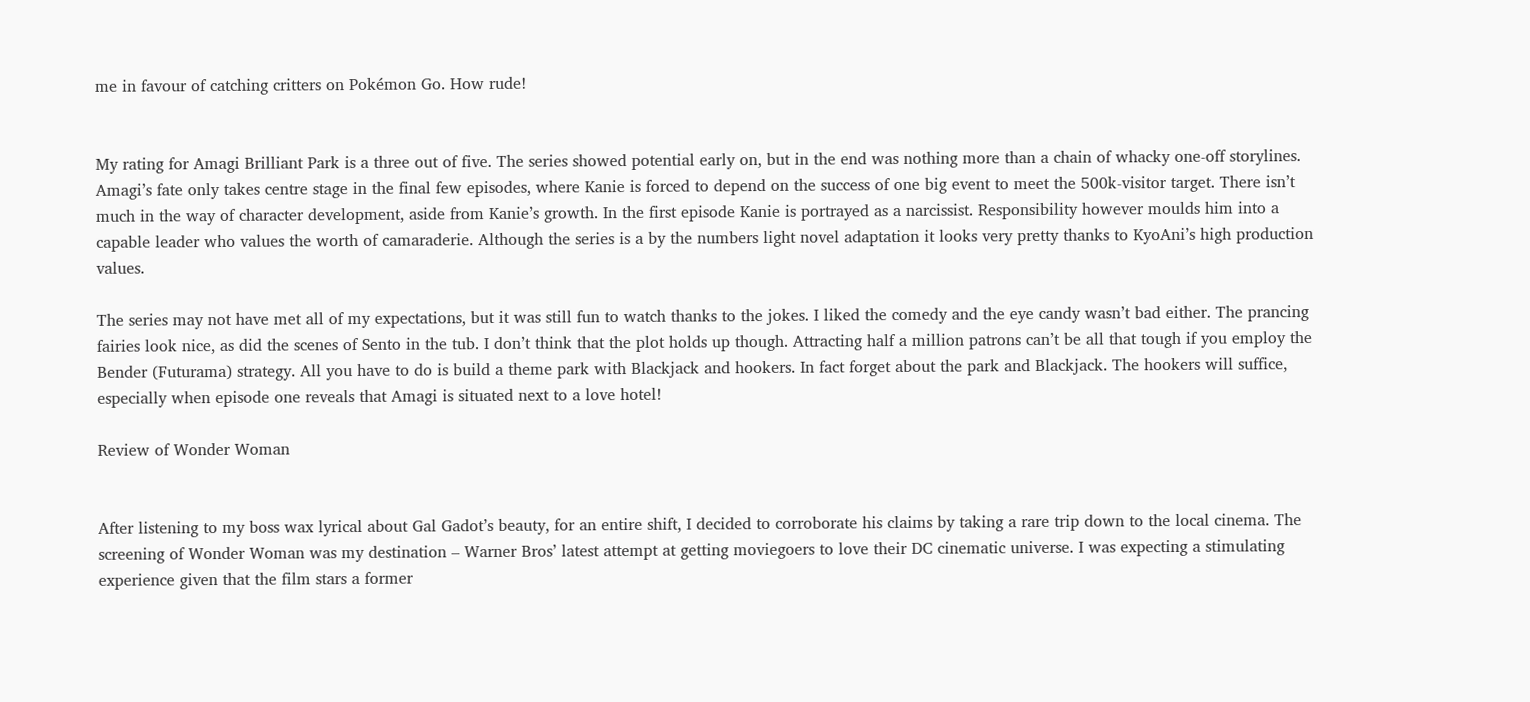me in favour of catching critters on Pokémon Go. How rude!


My rating for Amagi Brilliant Park is a three out of five. The series showed potential early on, but in the end was nothing more than a chain of whacky one-off storylines. Amagi’s fate only takes centre stage in the final few episodes, where Kanie is forced to depend on the success of one big event to meet the 500k-visitor target. There isn’t much in the way of character development, aside from Kanie’s growth. In the first episode Kanie is portrayed as a narcissist. Responsibility however moulds him into a capable leader who values the worth of camaraderie. Although the series is a by the numbers light novel adaptation it looks very pretty thanks to KyoAni’s high production values.

The series may not have met all of my expectations, but it was still fun to watch thanks to the jokes. I liked the comedy and the eye candy wasn’t bad either. The prancing fairies look nice, as did the scenes of Sento in the tub. I don’t think that the plot holds up though. Attracting half a million patrons can’t be all that tough if you employ the Bender (Futurama) strategy. All you have to do is build a theme park with Blackjack and hookers. In fact forget about the park and Blackjack. The hookers will suffice, especially when episode one reveals that Amagi is situated next to a love hotel!

Review of Wonder Woman


After listening to my boss wax lyrical about Gal Gadot’s beauty, for an entire shift, I decided to corroborate his claims by taking a rare trip down to the local cinema. The screening of Wonder Woman was my destination – Warner Bros’ latest attempt at getting moviegoers to love their DC cinematic universe. I was expecting a stimulating experience given that the film stars a former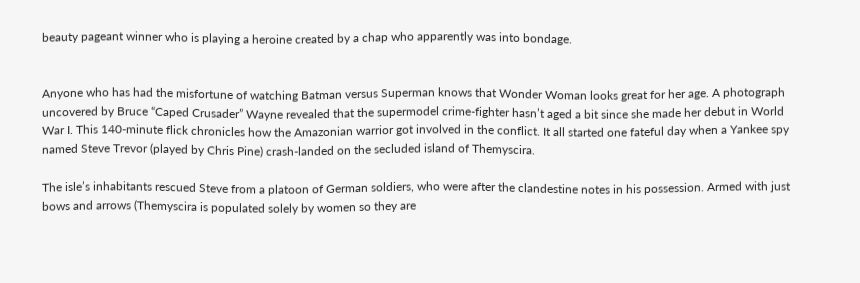beauty pageant winner who is playing a heroine created by a chap who apparently was into bondage.


Anyone who has had the misfortune of watching Batman versus Superman knows that Wonder Woman looks great for her age. A photograph uncovered by Bruce “Caped Crusader” Wayne revealed that the supermodel crime-fighter hasn’t aged a bit since she made her debut in World War I. This 140-minute flick chronicles how the Amazonian warrior got involved in the conflict. It all started one fateful day when a Yankee spy named Steve Trevor (played by Chris Pine) crash-landed on the secluded island of Themyscira.

The isle’s inhabitants rescued Steve from a platoon of German soldiers, who were after the clandestine notes in his possession. Armed with just bows and arrows (Themyscira is populated solely by women so they are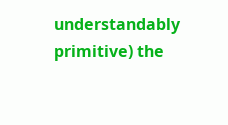understandably primitive) the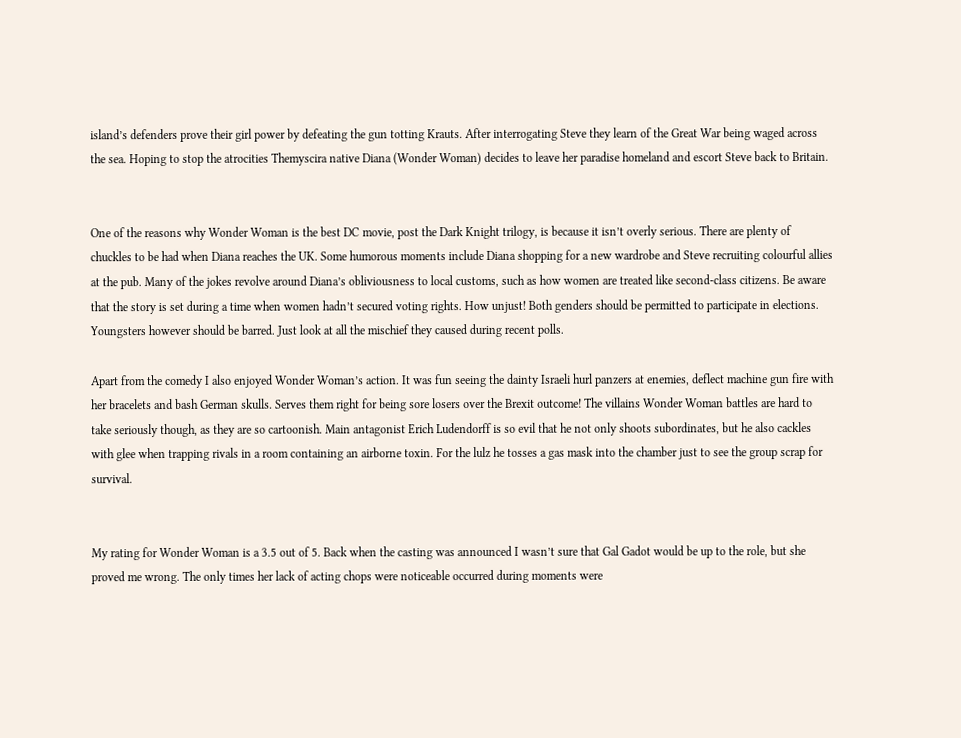island’s defenders prove their girl power by defeating the gun totting Krauts. After interrogating Steve they learn of the Great War being waged across the sea. Hoping to stop the atrocities Themyscira native Diana (Wonder Woman) decides to leave her paradise homeland and escort Steve back to Britain.


One of the reasons why Wonder Woman is the best DC movie, post the Dark Knight trilogy, is because it isn’t overly serious. There are plenty of chuckles to be had when Diana reaches the UK. Some humorous moments include Diana shopping for a new wardrobe and Steve recruiting colourful allies at the pub. Many of the jokes revolve around Diana’s obliviousness to local customs, such as how women are treated like second-class citizens. Be aware that the story is set during a time when women hadn’t secured voting rights. How unjust! Both genders should be permitted to participate in elections. Youngsters however should be barred. Just look at all the mischief they caused during recent polls.

Apart from the comedy I also enjoyed Wonder Woman’s action. It was fun seeing the dainty Israeli hurl panzers at enemies, deflect machine gun fire with her bracelets and bash German skulls. Serves them right for being sore losers over the Brexit outcome! The villains Wonder Woman battles are hard to take seriously though, as they are so cartoonish. Main antagonist Erich Ludendorff is so evil that he not only shoots subordinates, but he also cackles with glee when trapping rivals in a room containing an airborne toxin. For the lulz he tosses a gas mask into the chamber just to see the group scrap for survival.


My rating for Wonder Woman is a 3.5 out of 5. Back when the casting was announced I wasn’t sure that Gal Gadot would be up to the role, but she proved me wrong. The only times her lack of acting chops were noticeable occurred during moments were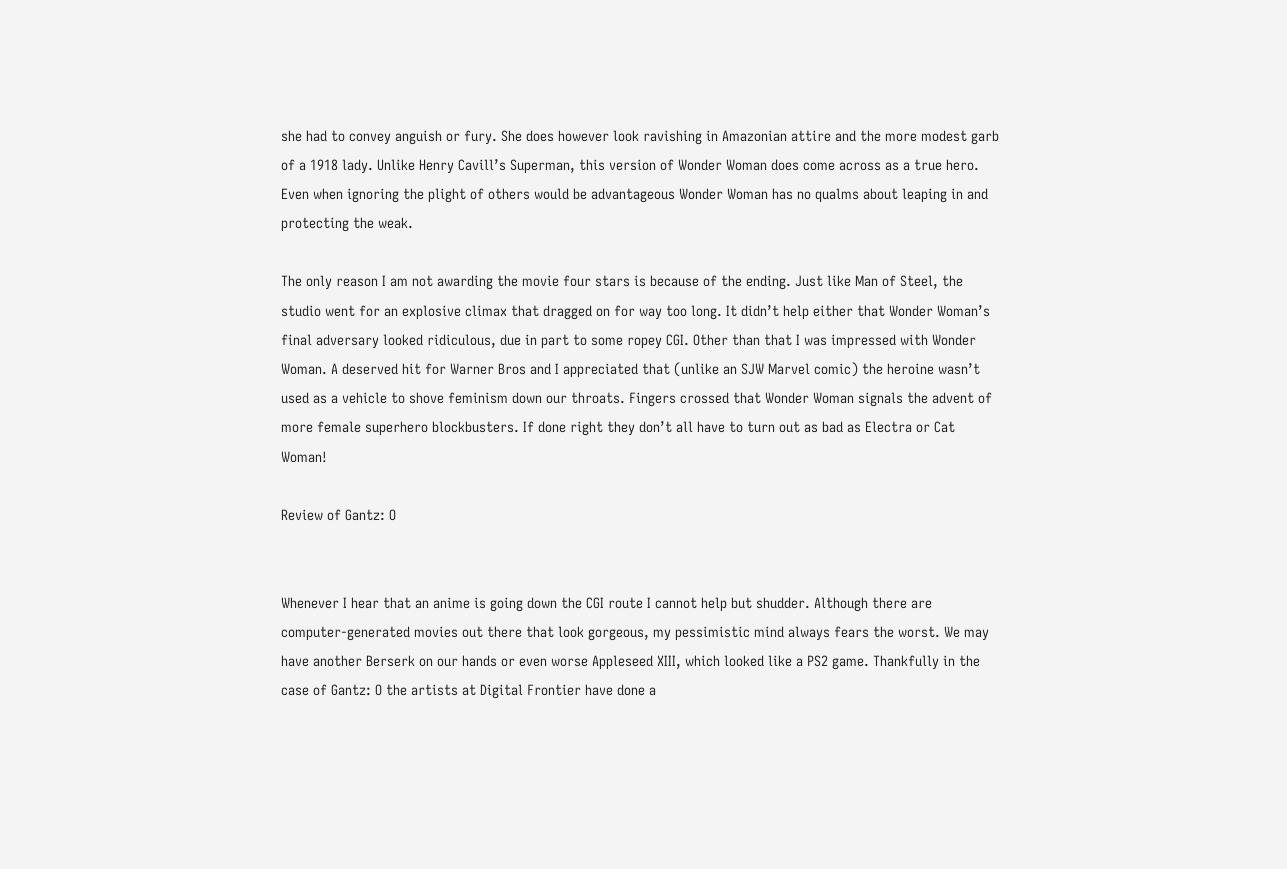she had to convey anguish or fury. She does however look ravishing in Amazonian attire and the more modest garb of a 1918 lady. Unlike Henry Cavill’s Superman, this version of Wonder Woman does come across as a true hero. Even when ignoring the plight of others would be advantageous Wonder Woman has no qualms about leaping in and protecting the weak.

The only reason I am not awarding the movie four stars is because of the ending. Just like Man of Steel, the studio went for an explosive climax that dragged on for way too long. It didn’t help either that Wonder Woman’s final adversary looked ridiculous, due in part to some ropey CGI. Other than that I was impressed with Wonder Woman. A deserved hit for Warner Bros and I appreciated that (unlike an SJW Marvel comic) the heroine wasn’t used as a vehicle to shove feminism down our throats. Fingers crossed that Wonder Woman signals the advent of more female superhero blockbusters. If done right they don’t all have to turn out as bad as Electra or Cat Woman!

Review of Gantz: O


Whenever I hear that an anime is going down the CGI route I cannot help but shudder. Although there are computer-generated movies out there that look gorgeous, my pessimistic mind always fears the worst. We may have another Berserk on our hands or even worse Appleseed XIII, which looked like a PS2 game. Thankfully in the case of Gantz: O the artists at Digital Frontier have done a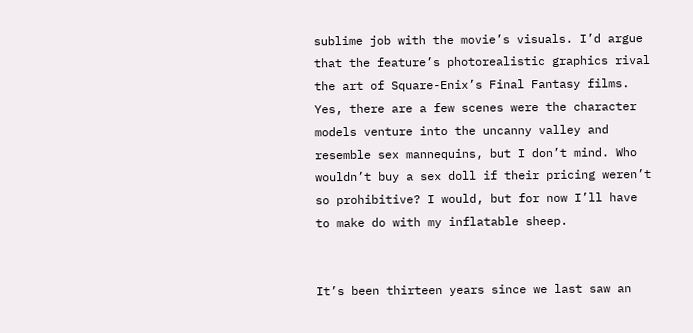sublime job with the movie’s visuals. I’d argue that the feature’s photorealistic graphics rival the art of Square-Enix’s Final Fantasy films. Yes, there are a few scenes were the character models venture into the uncanny valley and resemble sex mannequins, but I don’t mind. Who wouldn’t buy a sex doll if their pricing weren’t so prohibitive? I would, but for now I’ll have to make do with my inflatable sheep.


It’s been thirteen years since we last saw an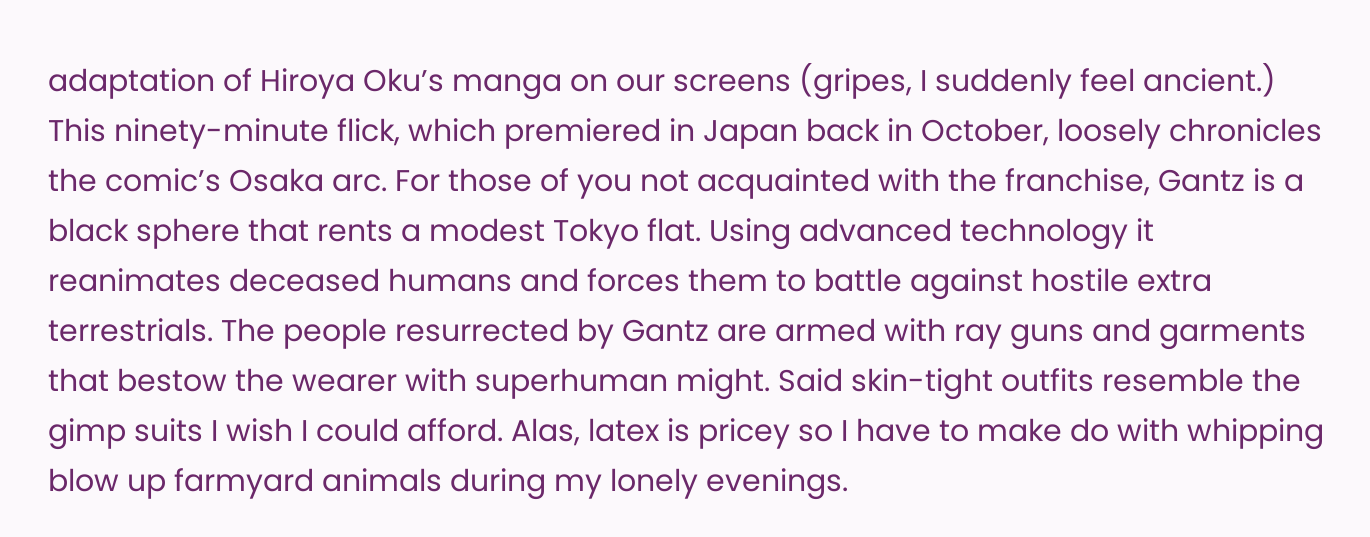adaptation of Hiroya Oku’s manga on our screens (gripes, I suddenly feel ancient.) This ninety-minute flick, which premiered in Japan back in October, loosely chronicles the comic’s Osaka arc. For those of you not acquainted with the franchise, Gantz is a black sphere that rents a modest Tokyo flat. Using advanced technology it reanimates deceased humans and forces them to battle against hostile extra terrestrials. The people resurrected by Gantz are armed with ray guns and garments that bestow the wearer with superhuman might. Said skin-tight outfits resemble the gimp suits I wish I could afford. Alas, latex is pricey so I have to make do with whipping blow up farmyard animals during my lonely evenings.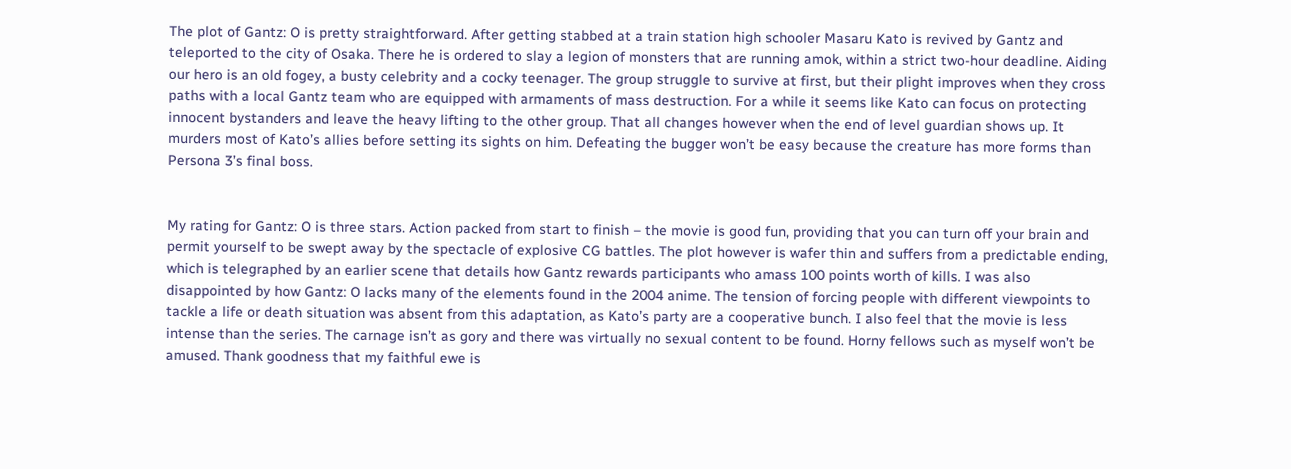The plot of Gantz: O is pretty straightforward. After getting stabbed at a train station high schooler Masaru Kato is revived by Gantz and teleported to the city of Osaka. There he is ordered to slay a legion of monsters that are running amok, within a strict two-hour deadline. Aiding our hero is an old fogey, a busty celebrity and a cocky teenager. The group struggle to survive at first, but their plight improves when they cross paths with a local Gantz team who are equipped with armaments of mass destruction. For a while it seems like Kato can focus on protecting innocent bystanders and leave the heavy lifting to the other group. That all changes however when the end of level guardian shows up. It murders most of Kato’s allies before setting its sights on him. Defeating the bugger won’t be easy because the creature has more forms than Persona 3’s final boss.


My rating for Gantz: O is three stars. Action packed from start to finish – the movie is good fun, providing that you can turn off your brain and permit yourself to be swept away by the spectacle of explosive CG battles. The plot however is wafer thin and suffers from a predictable ending, which is telegraphed by an earlier scene that details how Gantz rewards participants who amass 100 points worth of kills. I was also disappointed by how Gantz: O lacks many of the elements found in the 2004 anime. The tension of forcing people with different viewpoints to tackle a life or death situation was absent from this adaptation, as Kato’s party are a cooperative bunch. I also feel that the movie is less intense than the series. The carnage isn’t as gory and there was virtually no sexual content to be found. Horny fellows such as myself won’t be amused. Thank goodness that my faithful ewe is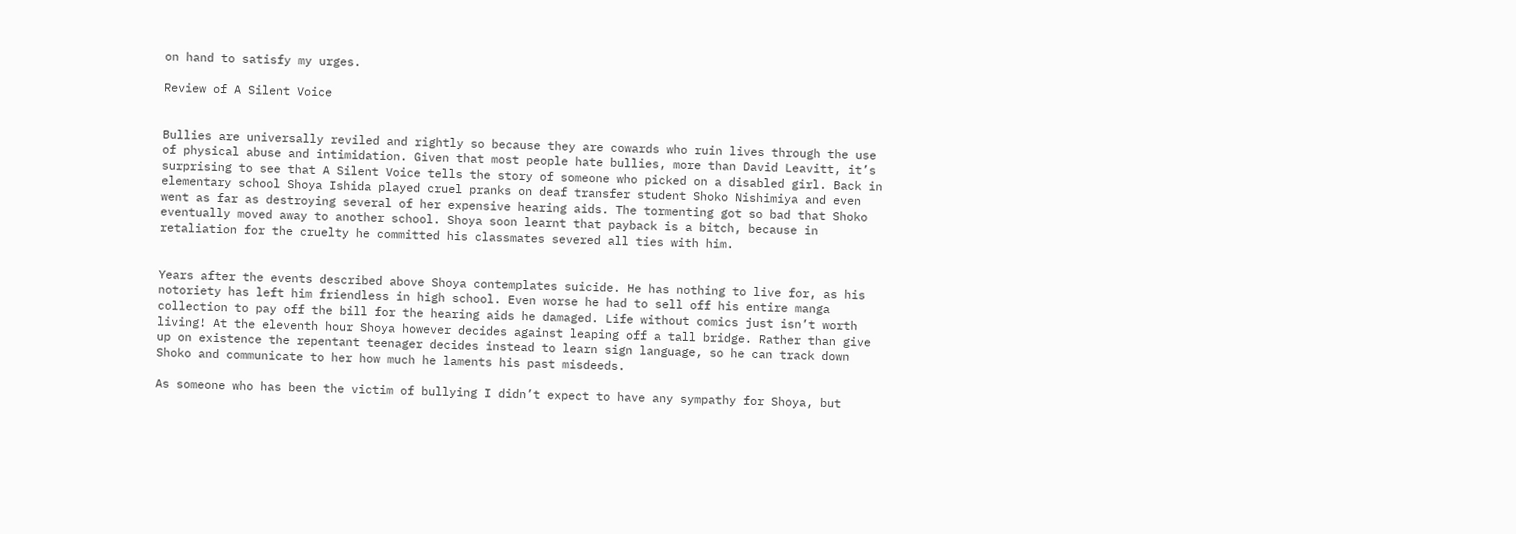on hand to satisfy my urges.

Review of A Silent Voice


Bullies are universally reviled and rightly so because they are cowards who ruin lives through the use of physical abuse and intimidation. Given that most people hate bullies, more than David Leavitt, it’s surprising to see that A Silent Voice tells the story of someone who picked on a disabled girl. Back in elementary school Shoya Ishida played cruel pranks on deaf transfer student Shoko Nishimiya and even went as far as destroying several of her expensive hearing aids. The tormenting got so bad that Shoko eventually moved away to another school. Shoya soon learnt that payback is a bitch, because in retaliation for the cruelty he committed his classmates severed all ties with him.


Years after the events described above Shoya contemplates suicide. He has nothing to live for, as his notoriety has left him friendless in high school. Even worse he had to sell off his entire manga collection to pay off the bill for the hearing aids he damaged. Life without comics just isn’t worth living! At the eleventh hour Shoya however decides against leaping off a tall bridge. Rather than give up on existence the repentant teenager decides instead to learn sign language, so he can track down Shoko and communicate to her how much he laments his past misdeeds.

As someone who has been the victim of bullying I didn’t expect to have any sympathy for Shoya, but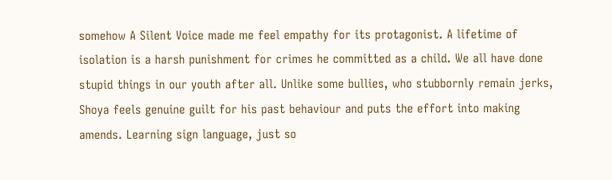somehow A Silent Voice made me feel empathy for its protagonist. A lifetime of isolation is a harsh punishment for crimes he committed as a child. We all have done stupid things in our youth after all. Unlike some bullies, who stubbornly remain jerks, Shoya feels genuine guilt for his past behaviour and puts the effort into making amends. Learning sign language, just so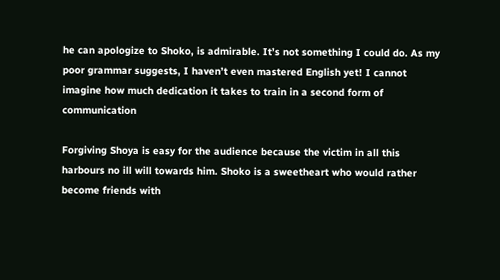he can apologize to Shoko, is admirable. It’s not something I could do. As my poor grammar suggests, I haven’t even mastered English yet! I cannot imagine how much dedication it takes to train in a second form of communication

Forgiving Shoya is easy for the audience because the victim in all this harbours no ill will towards him. Shoko is a sweetheart who would rather become friends with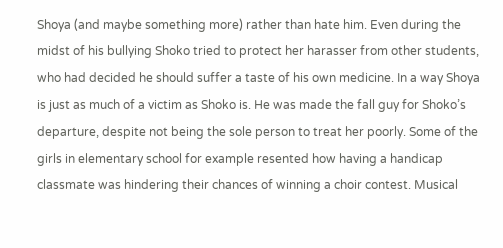Shoya (and maybe something more) rather than hate him. Even during the midst of his bullying Shoko tried to protect her harasser from other students, who had decided he should suffer a taste of his own medicine. In a way Shoya is just as much of a victim as Shoko is. He was made the fall guy for Shoko’s departure, despite not being the sole person to treat her poorly. Some of the girls in elementary school for example resented how having a handicap classmate was hindering their chances of winning a choir contest. Musical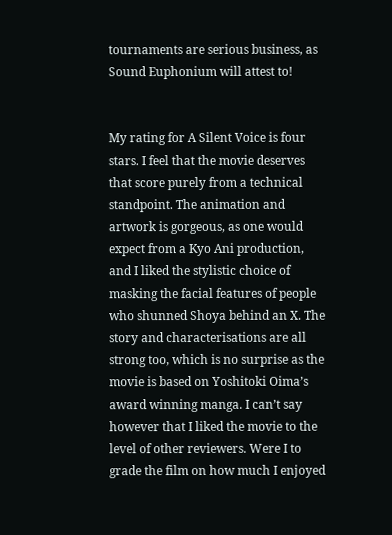tournaments are serious business, as Sound Euphonium will attest to!


My rating for A Silent Voice is four stars. I feel that the movie deserves that score purely from a technical standpoint. The animation and artwork is gorgeous, as one would expect from a Kyo Ani production, and I liked the stylistic choice of masking the facial features of people who shunned Shoya behind an X. The story and characterisations are all strong too, which is no surprise as the movie is based on Yoshitoki Oima’s award winning manga. I can’t say however that I liked the movie to the level of other reviewers. Were I to grade the film on how much I enjoyed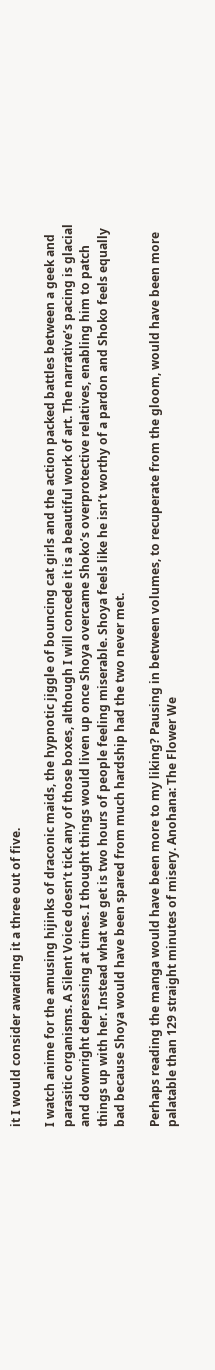it I would consider awarding it a three out of five.

I watch anime for the amusing hijinks of draconic maids, the hypnotic jiggle of bouncing cat girls and the action packed battles between a geek and parasitic organisms. A Silent Voice doesn’t tick any of those boxes, although I will concede it is a beautiful work of art. The narrative’s pacing is glacial and downright depressing at times. I thought things would liven up once Shoya overcame Shoko’s overprotective relatives, enabling him to patch things up with her. Instead what we get is two hours of people feeling miserable. Shoya feels like he isn’t worthy of a pardon and Shoko feels equally bad because Shoya would have been spared from much hardship had the two never met.

Perhaps reading the manga would have been more to my liking? Pausing in between volumes, to recuperate from the gloom, would have been more palatable than 129 straight minutes of misery. Anohana: The Flower We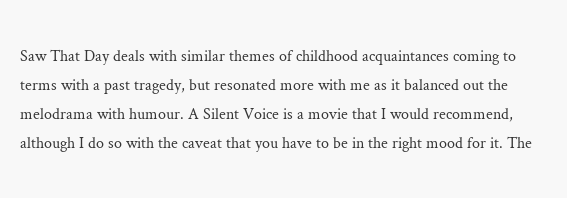Saw That Day deals with similar themes of childhood acquaintances coming to terms with a past tragedy, but resonated more with me as it balanced out the melodrama with humour. A Silent Voice is a movie that I would recommend, although I do so with the caveat that you have to be in the right mood for it. The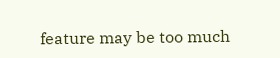feature may be too much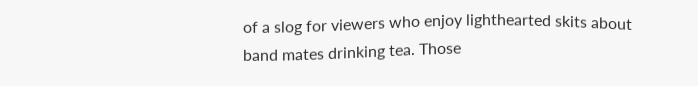of a slog for viewers who enjoy lighthearted skits about band mates drinking tea. Those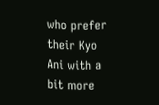who prefer their Kyo Ani with a bit more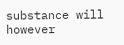substance will however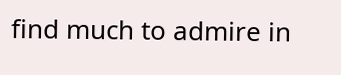find much to admire in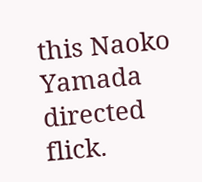this Naoko Yamada directed flick.